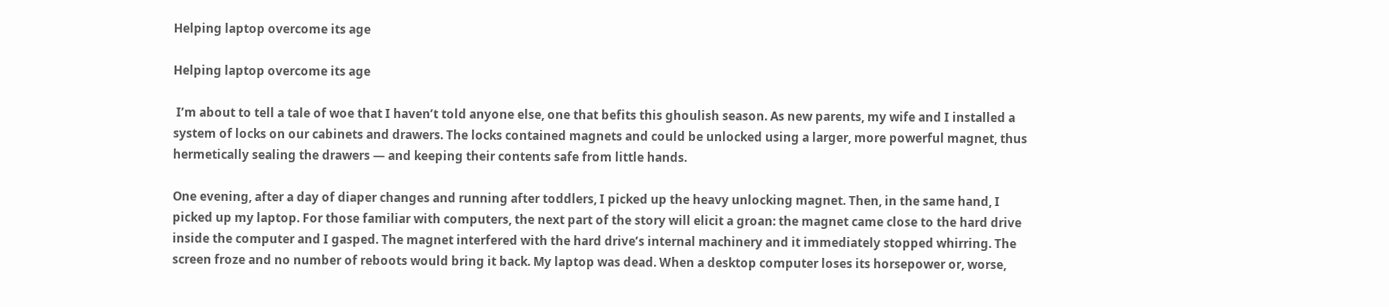Helping laptop overcome its age

Helping laptop overcome its age

 I’m about to tell a tale of woe that I haven’t told anyone else, one that befits this ghoulish season. As new parents, my wife and I installed a system of locks on our cabinets and drawers. The locks contained magnets and could be unlocked using a larger, more powerful magnet, thus hermetically sealing the drawers — and keeping their contents safe from little hands.

One evening, after a day of diaper changes and running after toddlers, I picked up the heavy unlocking magnet. Then, in the same hand, I picked up my laptop. For those familiar with computers, the next part of the story will elicit a groan: the magnet came close to the hard drive inside the computer and I gasped. The magnet interfered with the hard drive’s internal machinery and it immediately stopped whirring. The screen froze and no number of reboots would bring it back. My laptop was dead. When a desktop computer loses its horsepower or, worse,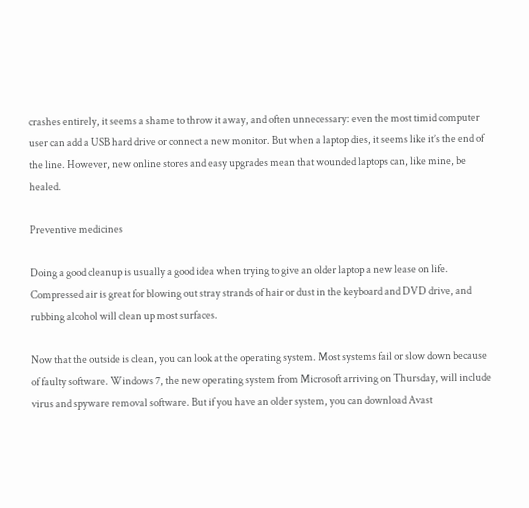crashes entirely, it seems a shame to throw it away, and often unnecessary: even the most timid computer user can add a USB hard drive or connect a new monitor. But when a laptop dies, it seems like it’s the end of the line. However, new online stores and easy upgrades mean that wounded laptops can, like mine, be healed.

Preventive medicines

Doing a good cleanup is usually a good idea when trying to give an older laptop a new lease on life. Compressed air is great for blowing out stray strands of hair or dust in the keyboard and DVD drive, and rubbing alcohol will clean up most surfaces.

Now that the outside is clean, you can look at the operating system. Most systems fail or slow down because of faulty software. Windows 7, the new operating system from Microsoft arriving on Thursday, will include virus and spyware removal software. But if you have an older system, you can download Avast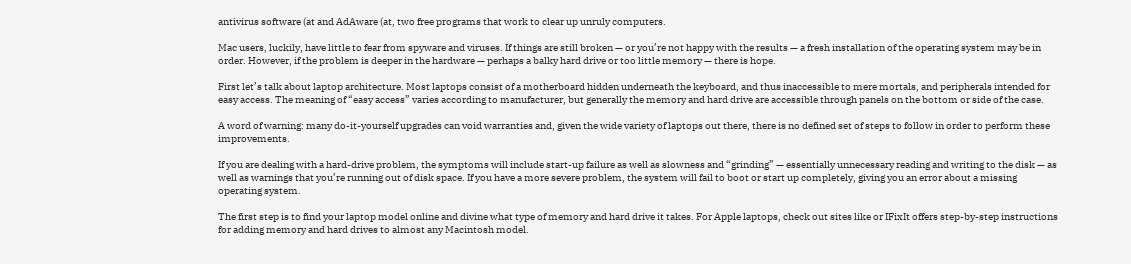antivirus software (at and AdAware (at, two free programs that work to clear up unruly computers.

Mac users, luckily, have little to fear from spyware and viruses. If things are still broken — or you’re not happy with the results — a fresh installation of the operating system may be in order. However, if the problem is deeper in the hardware — perhaps a balky hard drive or too little memory — there is hope.

First let’s talk about laptop architecture. Most laptops consist of a motherboard hidden underneath the keyboard, and thus inaccessible to mere mortals, and peripherals intended for easy access. The meaning of “easy access” varies according to manufacturer, but generally the memory and hard drive are accessible through panels on the bottom or side of the case.

A word of warning: many do-it-yourself upgrades can void warranties and, given the wide variety of laptops out there, there is no defined set of steps to follow in order to perform these improvements.

If you are dealing with a hard-drive problem, the symptoms will include start-up failure as well as slowness and “grinding” — essentially unnecessary reading and writing to the disk — as well as warnings that you’re running out of disk space. If you have a more severe problem, the system will fail to boot or start up completely, giving you an error about a missing operating system.

The first step is to find your laptop model online and divine what type of memory and hard drive it takes. For Apple laptops, check out sites like or IFixIt offers step-by-step instructions for adding memory and hard drives to almost any Macintosh model.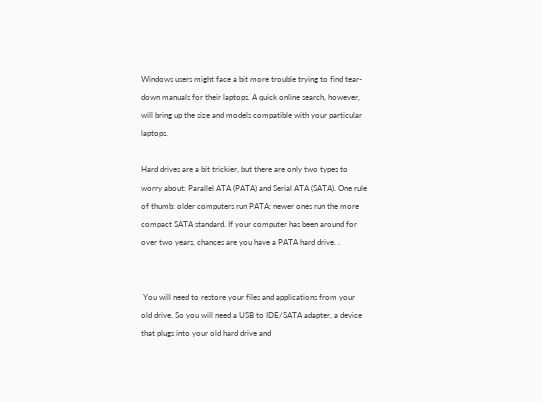Windows users might face a bit more trouble trying to find tear-down manuals for their laptops. A quick online search, however, will bring up the size and models compatible with your particular laptops.

Hard drives are a bit trickier, but there are only two types to worry about: Parallel ATA (PATA) and Serial ATA (SATA). One rule of thumb: older computers run PATA; newer ones run the more compact SATA standard. If your computer has been around for over two years, chances are you have a PATA hard drive. .


 You will need to restore your files and applications from your old drive. So you will need a USB to IDE/SATA adapter, a device that plugs into your old hard drive and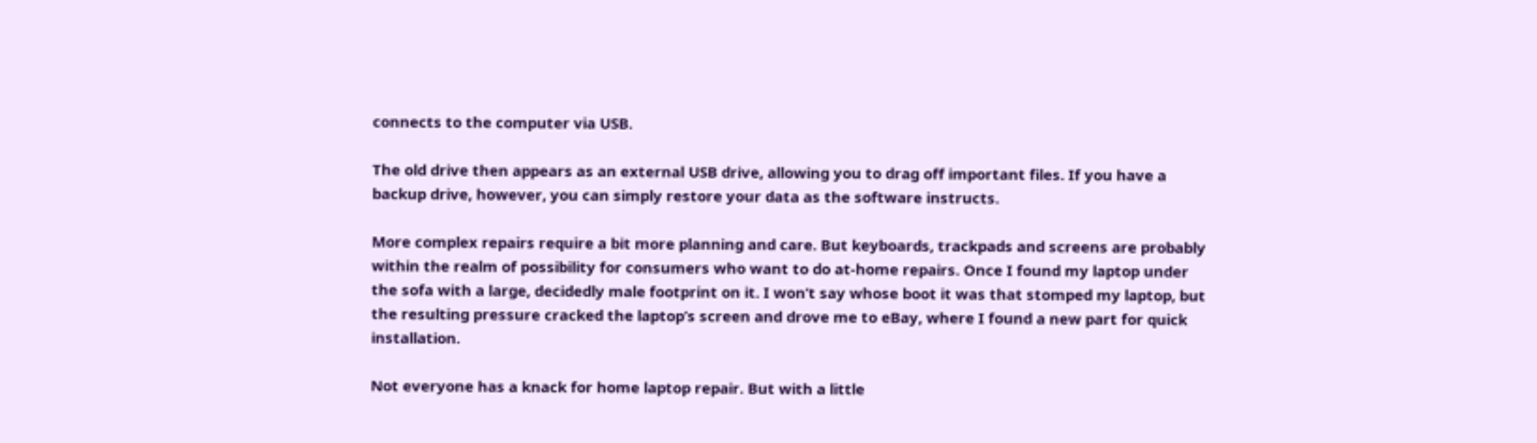connects to the computer via USB.

The old drive then appears as an external USB drive, allowing you to drag off important files. If you have a backup drive, however, you can simply restore your data as the software instructs.

More complex repairs require a bit more planning and care. But keyboards, trackpads and screens are probably within the realm of possibility for consumers who want to do at-home repairs. Once I found my laptop under the sofa with a large, decidedly male footprint on it. I won’t say whose boot it was that stomped my laptop, but the resulting pressure cracked the laptop’s screen and drove me to eBay, where I found a new part for quick installation.

Not everyone has a knack for home laptop repair. But with a little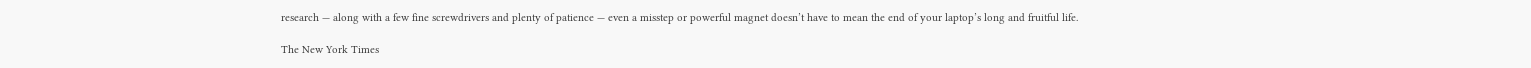research — along with a few fine screwdrivers and plenty of patience — even a misstep or powerful magnet doesn’t have to mean the end of your laptop’s long and fruitful life.

The New York Times